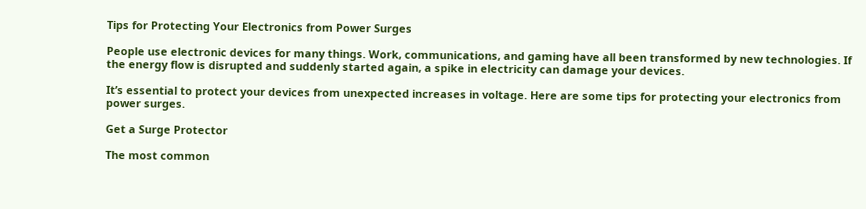Tips for Protecting Your Electronics from Power Surges

People use electronic devices for many things. Work, communications, and gaming have all been transformed by new technologies. If the energy flow is disrupted and suddenly started again, a spike in electricity can damage your devices.

It’s essential to protect your devices from unexpected increases in voltage. Here are some tips for protecting your electronics from power surges.

Get a Surge Protector

The most common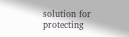solution for protecting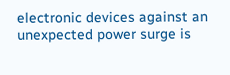electronic devices against an unexpected power surge is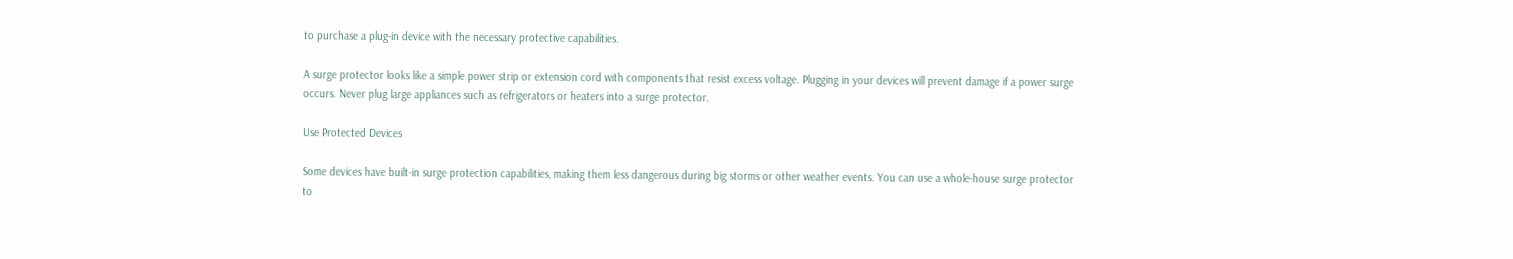to purchase a plug-in device with the necessary protective capabilities.

A surge protector looks like a simple power strip or extension cord with components that resist excess voltage. Plugging in your devices will prevent damage if a power surge occurs. Never plug large appliances such as refrigerators or heaters into a surge protector.

Use Protected Devices

Some devices have built-in surge protection capabilities, making them less dangerous during big storms or other weather events. You can use a whole-house surge protector to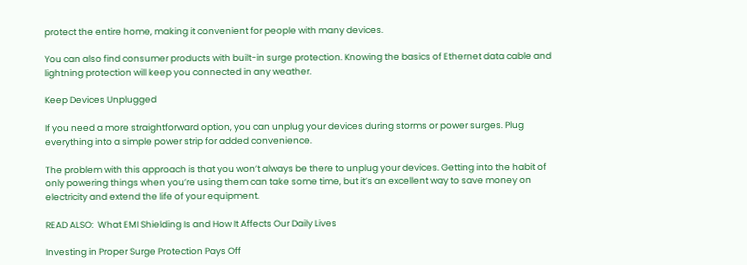protect the entire home, making it convenient for people with many devices.

You can also find consumer products with built-in surge protection. Knowing the basics of Ethernet data cable and lightning protection will keep you connected in any weather.

Keep Devices Unplugged

If you need a more straightforward option, you can unplug your devices during storms or power surges. Plug everything into a simple power strip for added convenience.

The problem with this approach is that you won’t always be there to unplug your devices. Getting into the habit of only powering things when you’re using them can take some time, but it’s an excellent way to save money on electricity and extend the life of your equipment.

READ ALSO:  What EMI Shielding Is and How It Affects Our Daily Lives

Investing in Proper Surge Protection Pays Off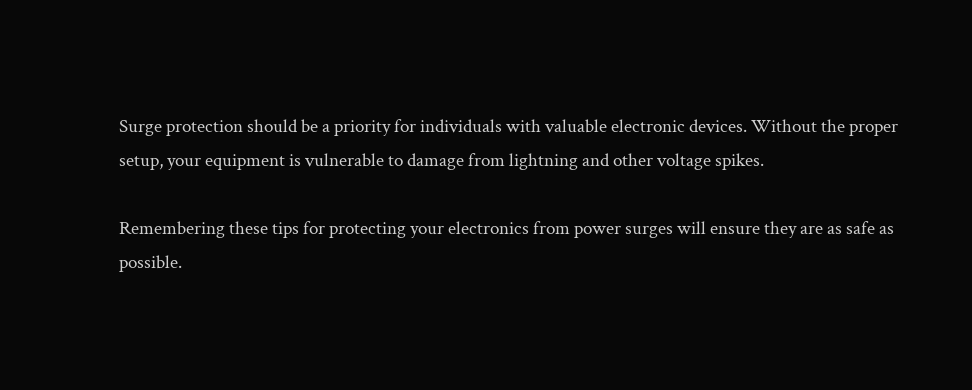Surge protection should be a priority for individuals with valuable electronic devices. Without the proper setup, your equipment is vulnerable to damage from lightning and other voltage spikes.

Remembering these tips for protecting your electronics from power surges will ensure they are as safe as possible.